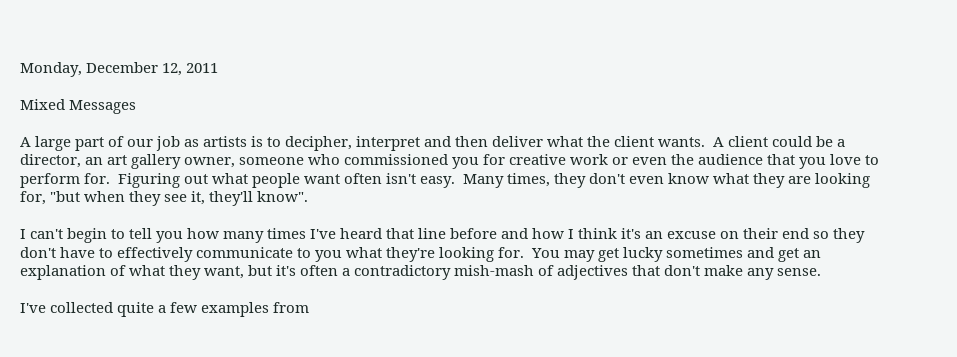Monday, December 12, 2011

Mixed Messages

A large part of our job as artists is to decipher, interpret and then deliver what the client wants.  A client could be a director, an art gallery owner, someone who commissioned you for creative work or even the audience that you love to perform for.  Figuring out what people want often isn't easy.  Many times, they don't even know what they are looking for, "but when they see it, they'll know".

I can't begin to tell you how many times I've heard that line before and how I think it's an excuse on their end so they don't have to effectively communicate to you what they're looking for.  You may get lucky sometimes and get an explanation of what they want, but it's often a contradictory mish-mash of adjectives that don't make any sense.

I've collected quite a few examples from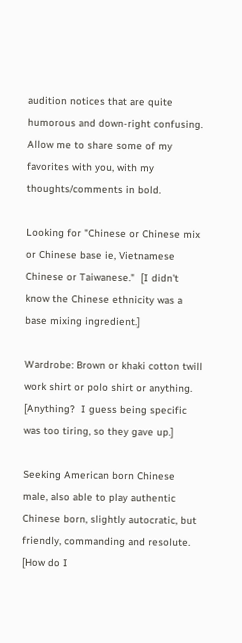audition notices that are quite humorous and down-right confusing.  Allow me to share some of my favorites with you, with my thoughts/comments in bold.

Looking for "Chinese or Chinese mix or Chinese base ie, Vietnamese Chinese or Taiwanese."  [I didn't know the Chinese ethnicity was a base mixing ingredient.]

Wardrobe: Brown or khaki cotton twill work shirt or polo shirt or anything.  [Anything?  I guess being specific was too tiring, so they gave up.]

Seeking American born Chinese male, also able to play authentic Chinese born, slightly autocratic, but friendly, commanding and resolute.  [How do I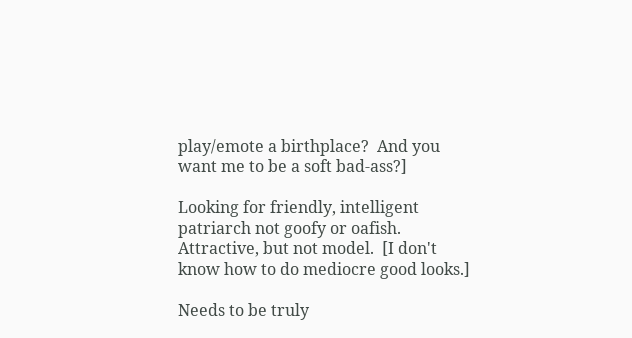play/emote a birthplace?  And you want me to be a soft bad-ass?]

Looking for friendly, intelligent patriarch not goofy or oafish.  Attractive, but not model.  [I don't know how to do mediocre good looks.]

Needs to be truly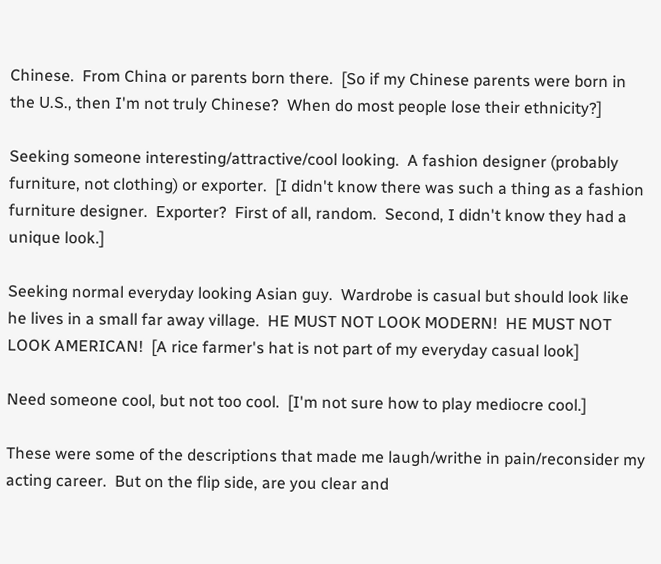Chinese.  From China or parents born there.  [So if my Chinese parents were born in the U.S., then I'm not truly Chinese?  When do most people lose their ethnicity?]

Seeking someone interesting/attractive/cool looking.  A fashion designer (probably furniture, not clothing) or exporter.  [I didn't know there was such a thing as a fashion furniture designer.  Exporter?  First of all, random.  Second, I didn't know they had a unique look.]

Seeking normal everyday looking Asian guy.  Wardrobe is casual but should look like he lives in a small far away village.  HE MUST NOT LOOK MODERN!  HE MUST NOT LOOK AMERICAN!  [A rice farmer's hat is not part of my everyday casual look]

Need someone cool, but not too cool.  [I'm not sure how to play mediocre cool.]

These were some of the descriptions that made me laugh/writhe in pain/reconsider my acting career.  But on the flip side, are you clear and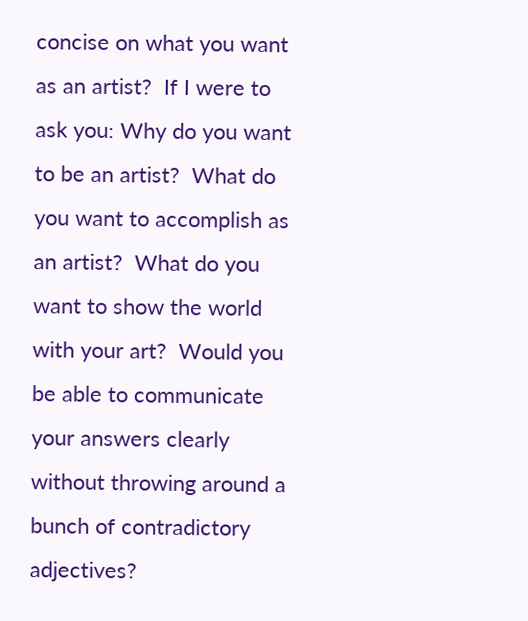concise on what you want as an artist?  If I were to ask you: Why do you want to be an artist?  What do you want to accomplish as an artist?  What do you want to show the world with your art?  Would you be able to communicate your answers clearly without throwing around a bunch of contradictory adjectives?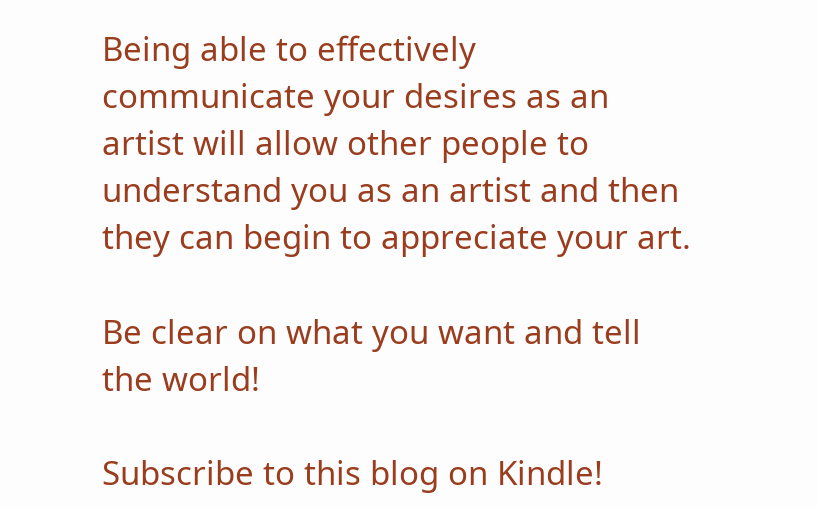Being able to effectively communicate your desires as an artist will allow other people to understand you as an artist and then they can begin to appreciate your art.

Be clear on what you want and tell the world!

Subscribe to this blog on Kindle!